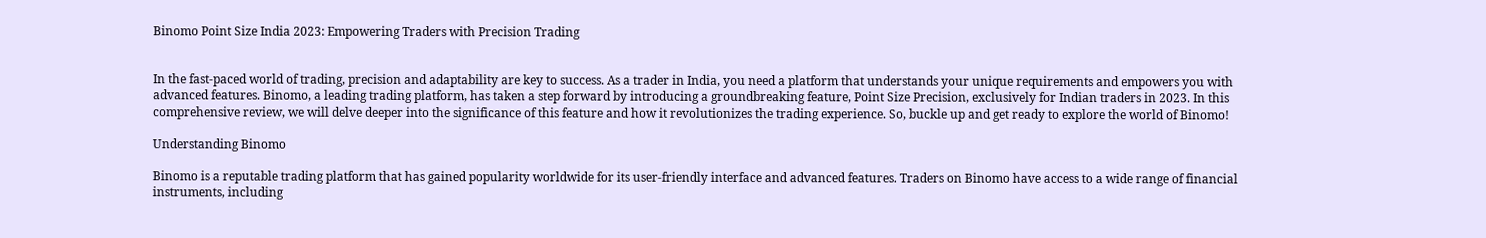Binomo Point Size India 2023: Empowering Traders with Precision Trading


In the fast-paced world of trading, precision and adaptability are key to success. As a trader in India, you need a platform that understands your unique requirements and empowers you with advanced features. Binomo, a leading trading platform, has taken a step forward by introducing a groundbreaking feature, Point Size Precision, exclusively for Indian traders in 2023. In this comprehensive review, we will delve deeper into the significance of this feature and how it revolutionizes the trading experience. So, buckle up and get ready to explore the world of Binomo!

Understanding Binomo

Binomo is a reputable trading platform that has gained popularity worldwide for its user-friendly interface and advanced features. Traders on Binomo have access to a wide range of financial instruments, including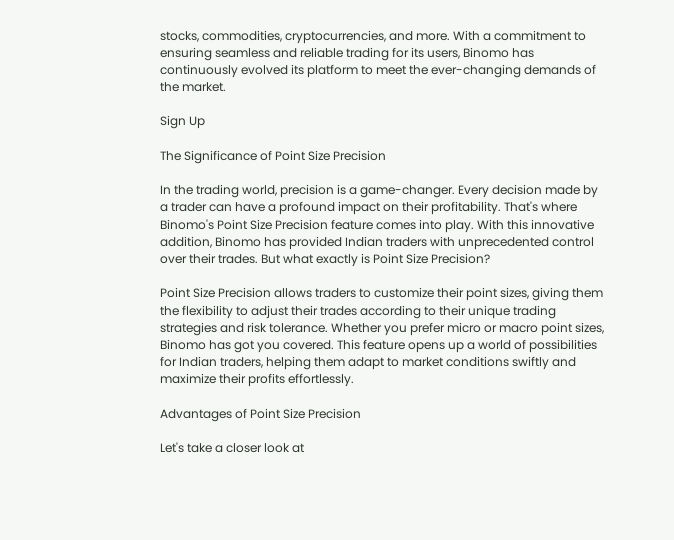stocks, commodities, cryptocurrencies, and more. With a commitment to ensuring seamless and reliable trading for its users, Binomo has continuously evolved its platform to meet the ever-changing demands of the market.

Sign Up

The Significance of Point Size Precision

In the trading world, precision is a game-changer. Every decision made by a trader can have a profound impact on their profitability. That's where Binomo's Point Size Precision feature comes into play. With this innovative addition, Binomo has provided Indian traders with unprecedented control over their trades. But what exactly is Point Size Precision?

Point Size Precision allows traders to customize their point sizes, giving them the flexibility to adjust their trades according to their unique trading strategies and risk tolerance. Whether you prefer micro or macro point sizes, Binomo has got you covered. This feature opens up a world of possibilities for Indian traders, helping them adapt to market conditions swiftly and maximize their profits effortlessly.

Advantages of Point Size Precision

Let's take a closer look at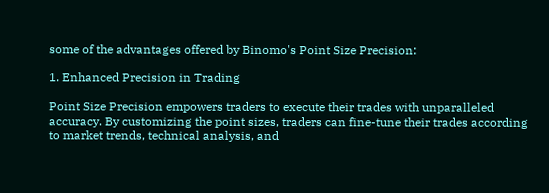some of the advantages offered by Binomo's Point Size Precision:

1. Enhanced Precision in Trading

Point Size Precision empowers traders to execute their trades with unparalleled accuracy. By customizing the point sizes, traders can fine-tune their trades according to market trends, technical analysis, and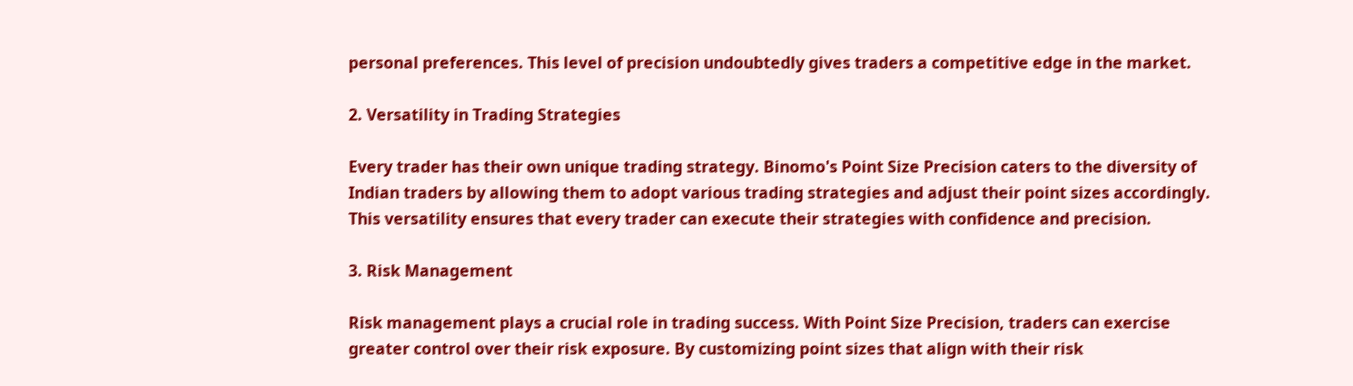personal preferences. This level of precision undoubtedly gives traders a competitive edge in the market.

2. Versatility in Trading Strategies

Every trader has their own unique trading strategy. Binomo's Point Size Precision caters to the diversity of Indian traders by allowing them to adopt various trading strategies and adjust their point sizes accordingly. This versatility ensures that every trader can execute their strategies with confidence and precision.

3. Risk Management

Risk management plays a crucial role in trading success. With Point Size Precision, traders can exercise greater control over their risk exposure. By customizing point sizes that align with their risk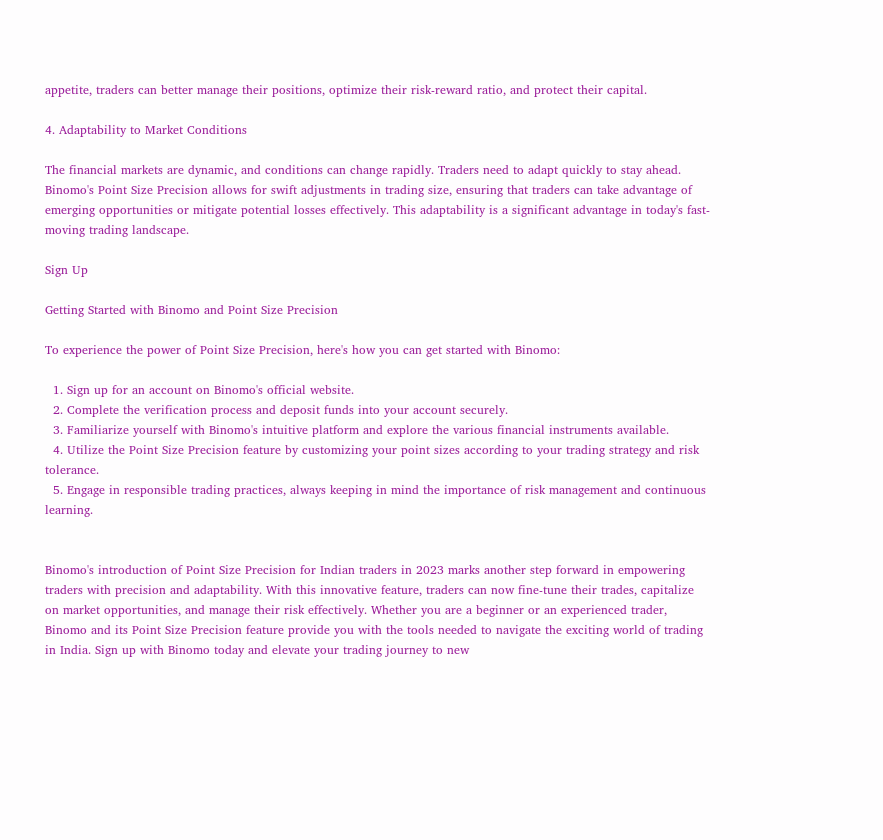appetite, traders can better manage their positions, optimize their risk-reward ratio, and protect their capital.

4. Adaptability to Market Conditions

The financial markets are dynamic, and conditions can change rapidly. Traders need to adapt quickly to stay ahead. Binomo's Point Size Precision allows for swift adjustments in trading size, ensuring that traders can take advantage of emerging opportunities or mitigate potential losses effectively. This adaptability is a significant advantage in today's fast-moving trading landscape.

Sign Up

Getting Started with Binomo and Point Size Precision

To experience the power of Point Size Precision, here's how you can get started with Binomo:

  1. Sign up for an account on Binomo's official website.
  2. Complete the verification process and deposit funds into your account securely.
  3. Familiarize yourself with Binomo's intuitive platform and explore the various financial instruments available.
  4. Utilize the Point Size Precision feature by customizing your point sizes according to your trading strategy and risk tolerance.
  5. Engage in responsible trading practices, always keeping in mind the importance of risk management and continuous learning.


Binomo's introduction of Point Size Precision for Indian traders in 2023 marks another step forward in empowering traders with precision and adaptability. With this innovative feature, traders can now fine-tune their trades, capitalize on market opportunities, and manage their risk effectively. Whether you are a beginner or an experienced trader, Binomo and its Point Size Precision feature provide you with the tools needed to navigate the exciting world of trading in India. Sign up with Binomo today and elevate your trading journey to new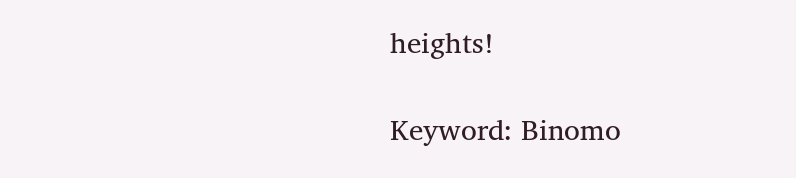heights!

Keyword: Binomo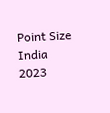Point Size India 2023